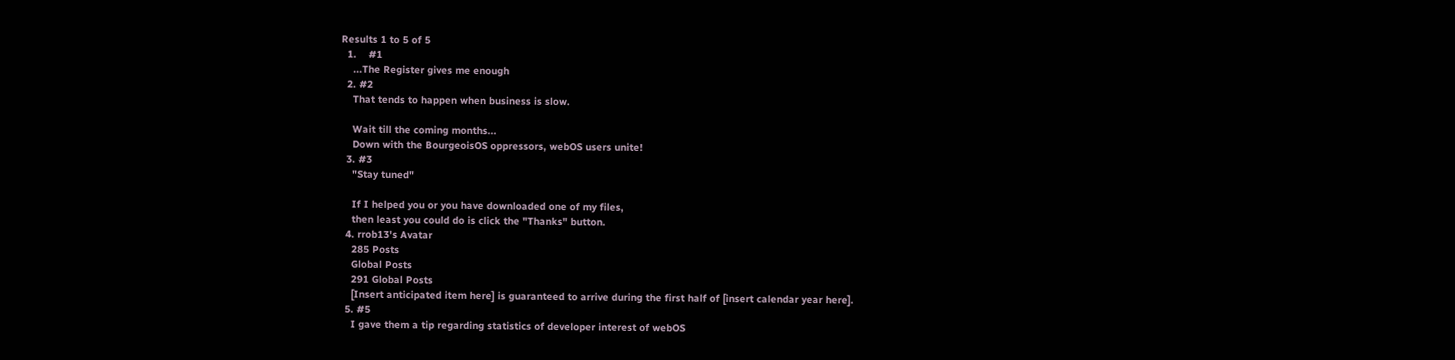Results 1 to 5 of 5
  1.    #1
    ...The Register gives me enough
  2. #2
    That tends to happen when business is slow.

    Wait till the coming months...
    Down with the BourgeoisOS oppressors, webOS users unite!
  3. #3
    "Stay tuned"

    If I helped you or you have downloaded one of my files,
    then least you could do is click the "Thanks" button.
  4. rrob13's Avatar
    285 Posts
    Global Posts
    291 Global Posts
    [Insert anticipated item here] is guaranteed to arrive during the first half of [insert calendar year here].
  5. #5
    I gave them a tip regarding statistics of developer interest of webOS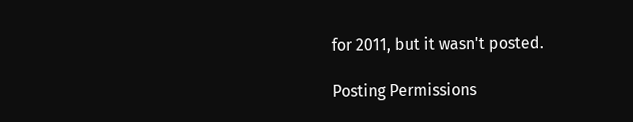for 2011, but it wasn't posted.

Posting Permissions